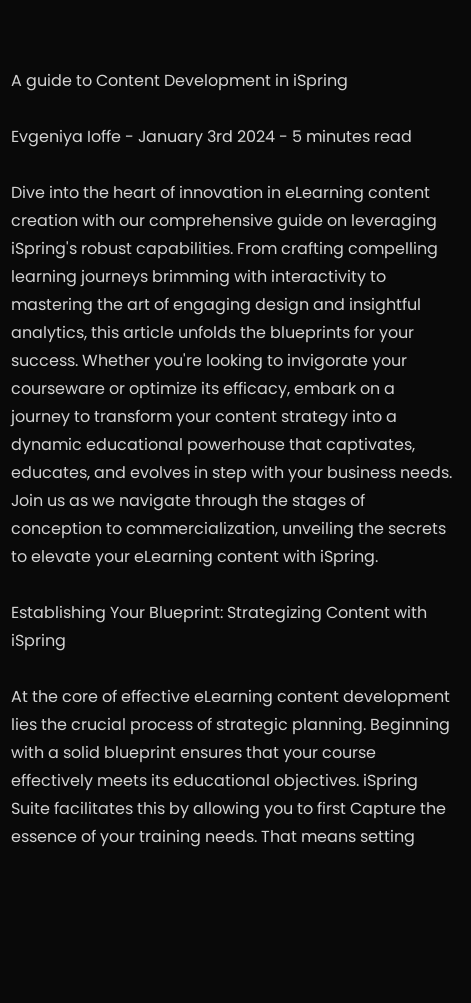A guide to Content Development in iSpring

Evgeniya Ioffe - January 3rd 2024 - 5 minutes read

Dive into the heart of innovation in eLearning content creation with our comprehensive guide on leveraging iSpring's robust capabilities. From crafting compelling learning journeys brimming with interactivity to mastering the art of engaging design and insightful analytics, this article unfolds the blueprints for your success. Whether you're looking to invigorate your courseware or optimize its efficacy, embark on a journey to transform your content strategy into a dynamic educational powerhouse that captivates, educates, and evolves in step with your business needs. Join us as we navigate through the stages of conception to commercialization, unveiling the secrets to elevate your eLearning content with iSpring.

Establishing Your Blueprint: Strategizing Content with iSpring

At the core of effective eLearning content development lies the crucial process of strategic planning. Beginning with a solid blueprint ensures that your course effectively meets its educational objectives. iSpring Suite facilitates this by allowing you to first Capture the essence of your training needs. That means setting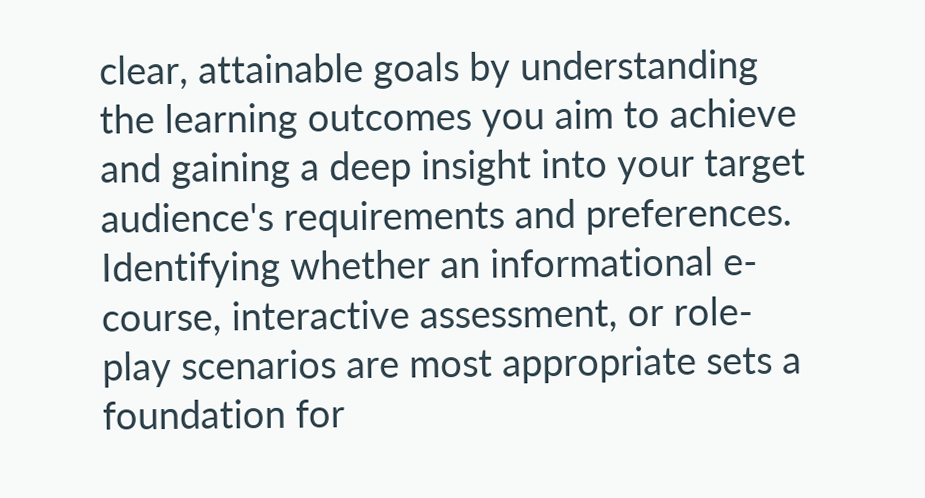clear, attainable goals by understanding the learning outcomes you aim to achieve and gaining a deep insight into your target audience's requirements and preferences. Identifying whether an informational e-course, interactive assessment, or role-play scenarios are most appropriate sets a foundation for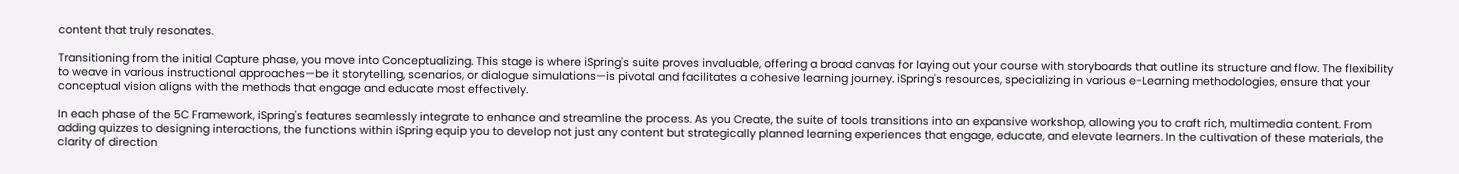content that truly resonates.

Transitioning from the initial Capture phase, you move into Conceptualizing. This stage is where iSpring's suite proves invaluable, offering a broad canvas for laying out your course with storyboards that outline its structure and flow. The flexibility to weave in various instructional approaches—be it storytelling, scenarios, or dialogue simulations—is pivotal and facilitates a cohesive learning journey. iSpring's resources, specializing in various e-Learning methodologies, ensure that your conceptual vision aligns with the methods that engage and educate most effectively.

In each phase of the 5C Framework, iSpring's features seamlessly integrate to enhance and streamline the process. As you Create, the suite of tools transitions into an expansive workshop, allowing you to craft rich, multimedia content. From adding quizzes to designing interactions, the functions within iSpring equip you to develop not just any content but strategically planned learning experiences that engage, educate, and elevate learners. In the cultivation of these materials, the clarity of direction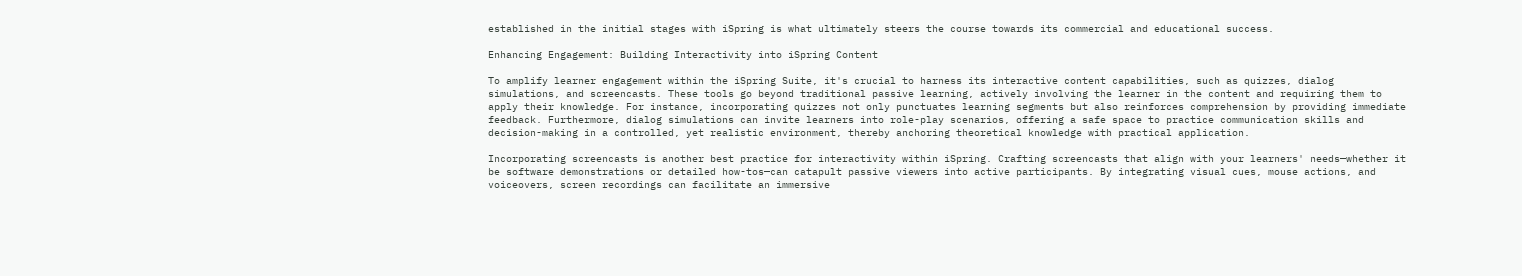established in the initial stages with iSpring is what ultimately steers the course towards its commercial and educational success.

Enhancing Engagement: Building Interactivity into iSpring Content

To amplify learner engagement within the iSpring Suite, it's crucial to harness its interactive content capabilities, such as quizzes, dialog simulations, and screencasts. These tools go beyond traditional passive learning, actively involving the learner in the content and requiring them to apply their knowledge. For instance, incorporating quizzes not only punctuates learning segments but also reinforces comprehension by providing immediate feedback. Furthermore, dialog simulations can invite learners into role-play scenarios, offering a safe space to practice communication skills and decision-making in a controlled, yet realistic environment, thereby anchoring theoretical knowledge with practical application.

Incorporating screencasts is another best practice for interactivity within iSpring. Crafting screencasts that align with your learners' needs—whether it be software demonstrations or detailed how-tos—can catapult passive viewers into active participants. By integrating visual cues, mouse actions, and voiceovers, screen recordings can facilitate an immersive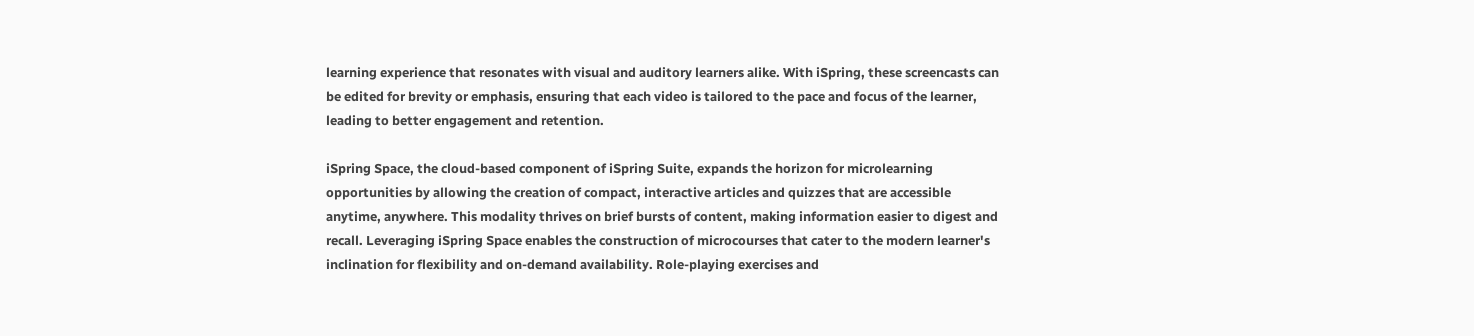learning experience that resonates with visual and auditory learners alike. With iSpring, these screencasts can be edited for brevity or emphasis, ensuring that each video is tailored to the pace and focus of the learner, leading to better engagement and retention.

iSpring Space, the cloud-based component of iSpring Suite, expands the horizon for microlearning opportunities by allowing the creation of compact, interactive articles and quizzes that are accessible anytime, anywhere. This modality thrives on brief bursts of content, making information easier to digest and recall. Leveraging iSpring Space enables the construction of microcourses that cater to the modern learner's inclination for flexibility and on-demand availability. Role-playing exercises and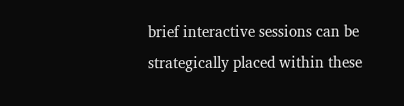brief interactive sessions can be strategically placed within these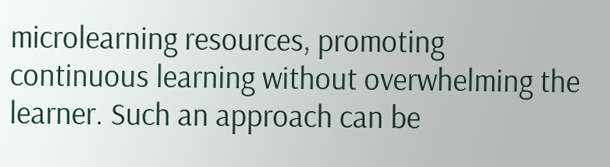microlearning resources, promoting continuous learning without overwhelming the learner. Such an approach can be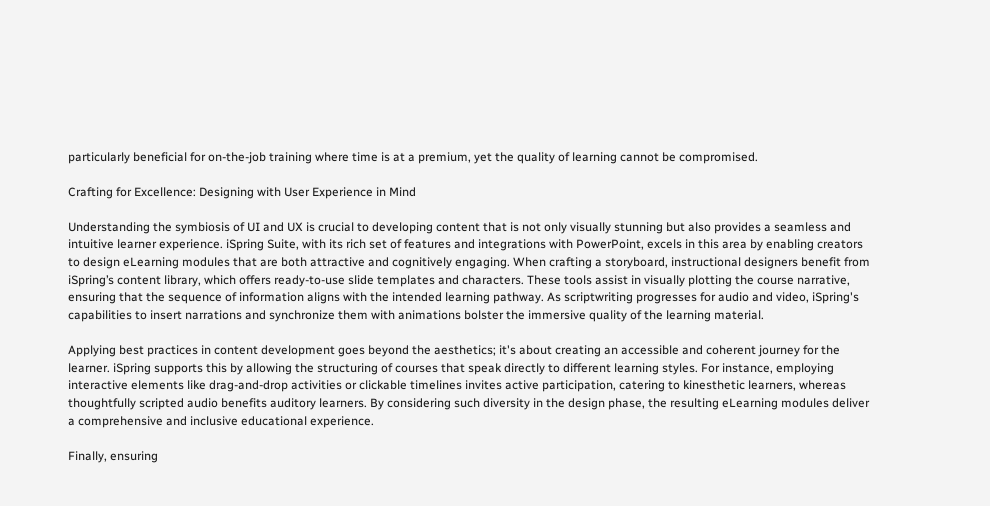particularly beneficial for on-the-job training where time is at a premium, yet the quality of learning cannot be compromised.

Crafting for Excellence: Designing with User Experience in Mind

Understanding the symbiosis of UI and UX is crucial to developing content that is not only visually stunning but also provides a seamless and intuitive learner experience. iSpring Suite, with its rich set of features and integrations with PowerPoint, excels in this area by enabling creators to design eLearning modules that are both attractive and cognitively engaging. When crafting a storyboard, instructional designers benefit from iSpring’s content library, which offers ready-to-use slide templates and characters. These tools assist in visually plotting the course narrative, ensuring that the sequence of information aligns with the intended learning pathway. As scriptwriting progresses for audio and video, iSpring's capabilities to insert narrations and synchronize them with animations bolster the immersive quality of the learning material.

Applying best practices in content development goes beyond the aesthetics; it's about creating an accessible and coherent journey for the learner. iSpring supports this by allowing the structuring of courses that speak directly to different learning styles. For instance, employing interactive elements like drag-and-drop activities or clickable timelines invites active participation, catering to kinesthetic learners, whereas thoughtfully scripted audio benefits auditory learners. By considering such diversity in the design phase, the resulting eLearning modules deliver a comprehensive and inclusive educational experience.

Finally, ensuring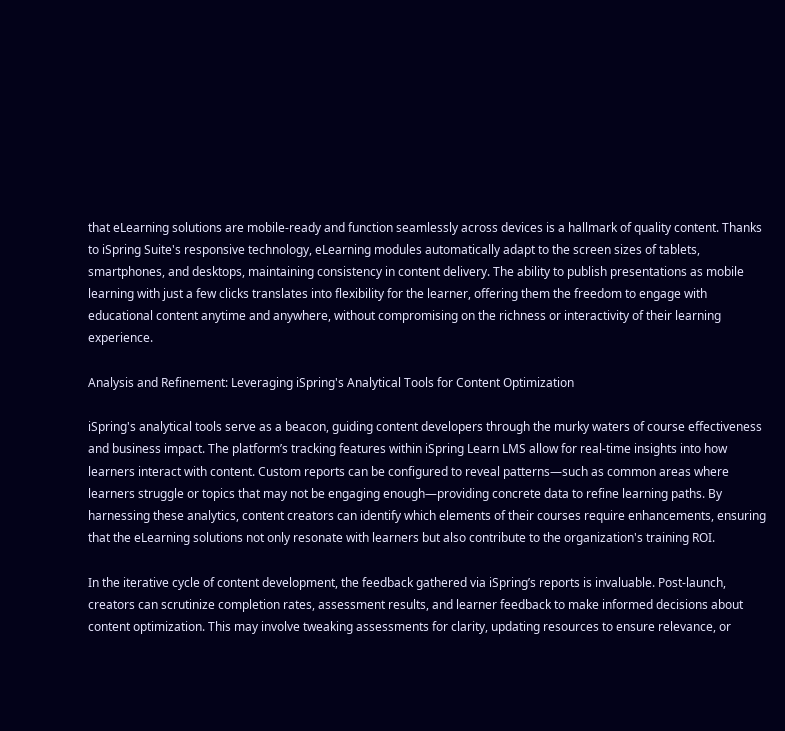that eLearning solutions are mobile-ready and function seamlessly across devices is a hallmark of quality content. Thanks to iSpring Suite's responsive technology, eLearning modules automatically adapt to the screen sizes of tablets, smartphones, and desktops, maintaining consistency in content delivery. The ability to publish presentations as mobile learning with just a few clicks translates into flexibility for the learner, offering them the freedom to engage with educational content anytime and anywhere, without compromising on the richness or interactivity of their learning experience.

Analysis and Refinement: Leveraging iSpring's Analytical Tools for Content Optimization

iSpring's analytical tools serve as a beacon, guiding content developers through the murky waters of course effectiveness and business impact. The platform’s tracking features within iSpring Learn LMS allow for real-time insights into how learners interact with content. Custom reports can be configured to reveal patterns—such as common areas where learners struggle or topics that may not be engaging enough—providing concrete data to refine learning paths. By harnessing these analytics, content creators can identify which elements of their courses require enhancements, ensuring that the eLearning solutions not only resonate with learners but also contribute to the organization's training ROI.

In the iterative cycle of content development, the feedback gathered via iSpring’s reports is invaluable. Post-launch, creators can scrutinize completion rates, assessment results, and learner feedback to make informed decisions about content optimization. This may involve tweaking assessments for clarity, updating resources to ensure relevance, or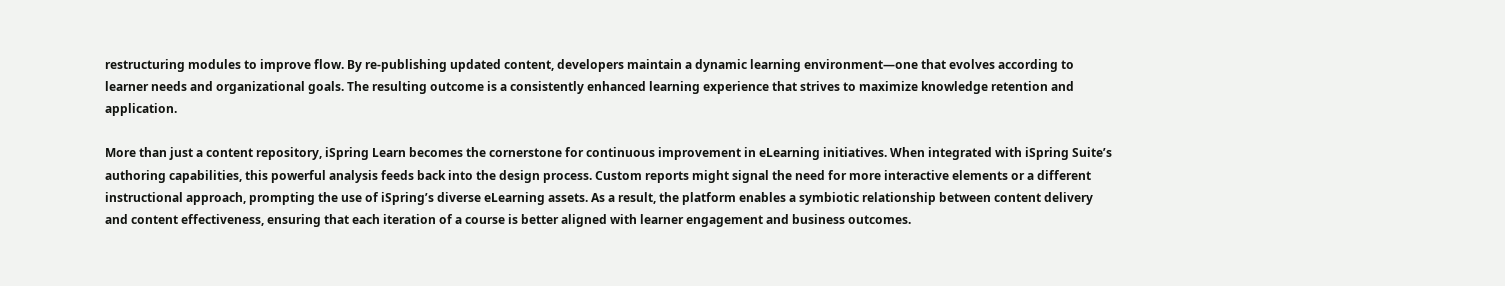restructuring modules to improve flow. By re-publishing updated content, developers maintain a dynamic learning environment—one that evolves according to learner needs and organizational goals. The resulting outcome is a consistently enhanced learning experience that strives to maximize knowledge retention and application.

More than just a content repository, iSpring Learn becomes the cornerstone for continuous improvement in eLearning initiatives. When integrated with iSpring Suite’s authoring capabilities, this powerful analysis feeds back into the design process. Custom reports might signal the need for more interactive elements or a different instructional approach, prompting the use of iSpring’s diverse eLearning assets. As a result, the platform enables a symbiotic relationship between content delivery and content effectiveness, ensuring that each iteration of a course is better aligned with learner engagement and business outcomes.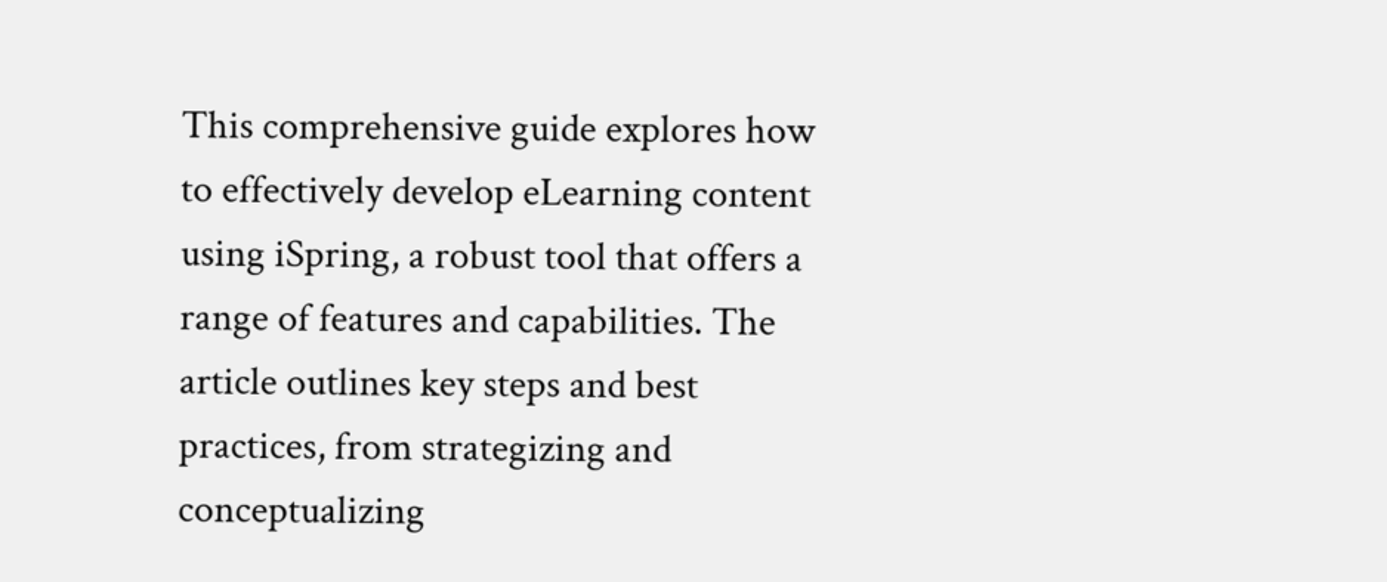This comprehensive guide explores how to effectively develop eLearning content using iSpring, a robust tool that offers a range of features and capabilities. The article outlines key steps and best practices, from strategizing and conceptualizing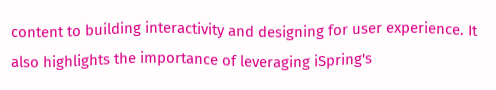content to building interactivity and designing for user experience. It also highlights the importance of leveraging iSpring's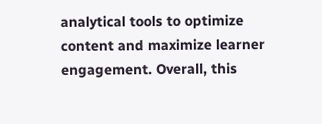analytical tools to optimize content and maximize learner engagement. Overall, this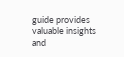guide provides valuable insights and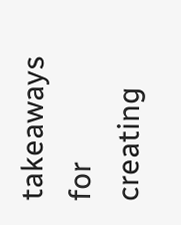takeaways for creating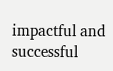impactful and successful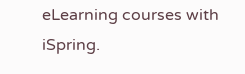eLearning courses with iSpring.